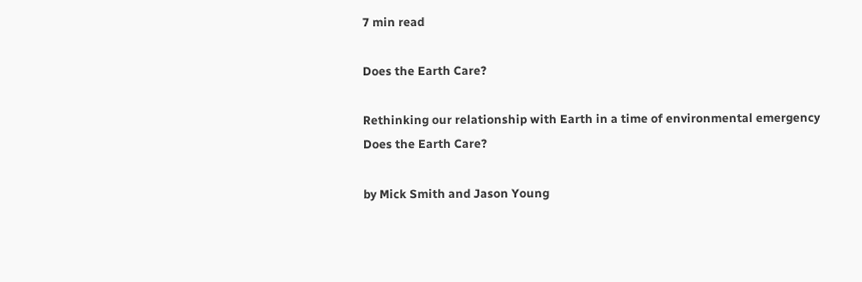7 min read

Does the Earth Care?

Rethinking our relationship with Earth in a time of environmental emergency
Does the Earth Care?

by Mick Smith and Jason Young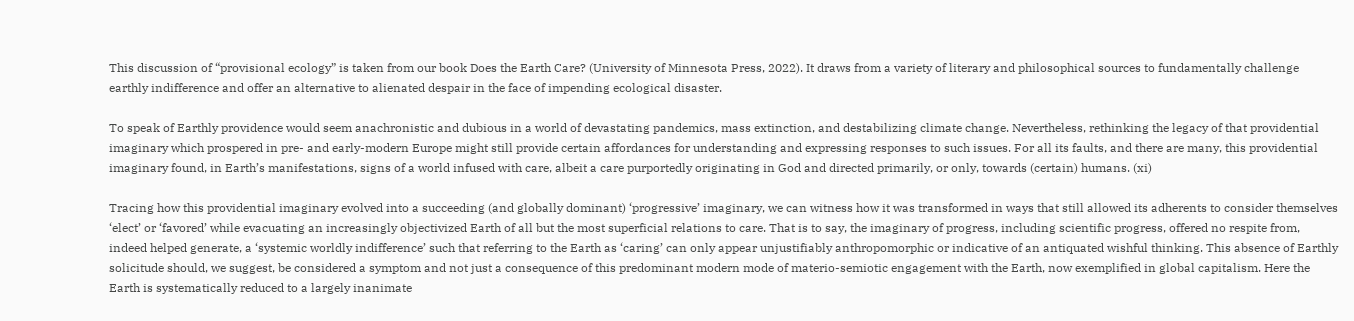This discussion of “provisional ecology” is taken from our book Does the Earth Care? (University of Minnesota Press, 2022). It draws from a variety of literary and philosophical sources to fundamentally challenge earthly indifference and offer an alternative to alienated despair in the face of impending ecological disaster.

To speak of Earthly providence would seem anachronistic and dubious in a world of devastating pandemics, mass extinction, and destabilizing climate change. Nevertheless, rethinking the legacy of that providential imaginary which prospered in pre- and early-modern Europe might still provide certain affordances for understanding and expressing responses to such issues. For all its faults, and there are many, this providential imaginary found, in Earth’s manifestations, signs of a world infused with care, albeit a care purportedly originating in God and directed primarily, or only, towards (certain) humans. (xi)

Tracing how this providential imaginary evolved into a succeeding (and globally dominant) ‘progressive’ imaginary, we can witness how it was transformed in ways that still allowed its adherents to consider themselves ‘elect’ or ‘favored’ while evacuating an increasingly objectivized Earth of all but the most superficial relations to care. That is to say, the imaginary of progress, including scientific progress, offered no respite from, indeed helped generate, a ‘systemic worldly indifference’ such that referring to the Earth as ‘caring’ can only appear unjustifiably anthropomorphic or indicative of an antiquated wishful thinking. This absence of Earthly solicitude should, we suggest, be considered a symptom and not just a consequence of this predominant modern mode of materio-semiotic engagement with the Earth, now exemplified in global capitalism. Here the Earth is systematically reduced to a largely inanimate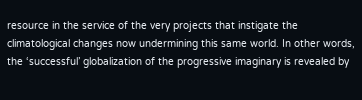resource in the service of the very projects that instigate the climatological changes now undermining this same world. In other words, the ‘successful’ globalization of the progressive imaginary is revealed by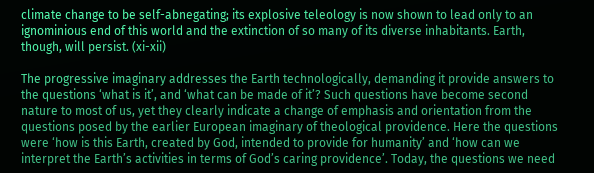climate change to be self-abnegating; its explosive teleology is now shown to lead only to an ignominious end of this world and the extinction of so many of its diverse inhabitants. Earth, though, will persist. (xi-xii)

The progressive imaginary addresses the Earth technologically, demanding it provide answers to the questions ‘what is it’, and ‘what can be made of it’? Such questions have become second nature to most of us, yet they clearly indicate a change of emphasis and orientation from the questions posed by the earlier European imaginary of theological providence. Here the questions were ‘how is this Earth, created by God, intended to provide for humanity’ and ‘how can we interpret the Earth’s activities in terms of God’s caring providence’. Today, the questions we need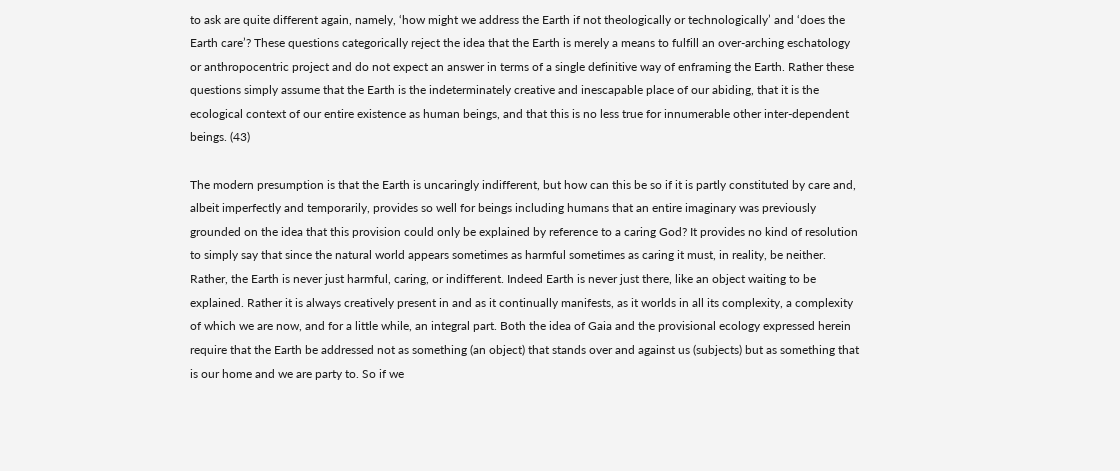to ask are quite different again, namely, ‘how might we address the Earth if not theologically or technologically’ and ‘does the Earth care’? These questions categorically reject the idea that the Earth is merely a means to fulfill an over-arching eschatology or anthropocentric project and do not expect an answer in terms of a single definitive way of enframing the Earth. Rather these questions simply assume that the Earth is the indeterminately creative and inescapable place of our abiding, that it is the ecological context of our entire existence as human beings, and that this is no less true for innumerable other inter-dependent beings. (43)

The modern presumption is that the Earth is uncaringly indifferent, but how can this be so if it is partly constituted by care and, albeit imperfectly and temporarily, provides so well for beings including humans that an entire imaginary was previously grounded on the idea that this provision could only be explained by reference to a caring God? It provides no kind of resolution to simply say that since the natural world appears sometimes as harmful sometimes as caring it must, in reality, be neither. Rather, the Earth is never just harmful, caring, or indifferent. Indeed Earth is never just there, like an object waiting to be explained. Rather it is always creatively present in and as it continually manifests, as it worlds in all its complexity, a complexity of which we are now, and for a little while, an integral part. Both the idea of Gaia and the provisional ecology expressed herein require that the Earth be addressed not as something (an object) that stands over and against us (subjects) but as something that is our home and we are party to. So if we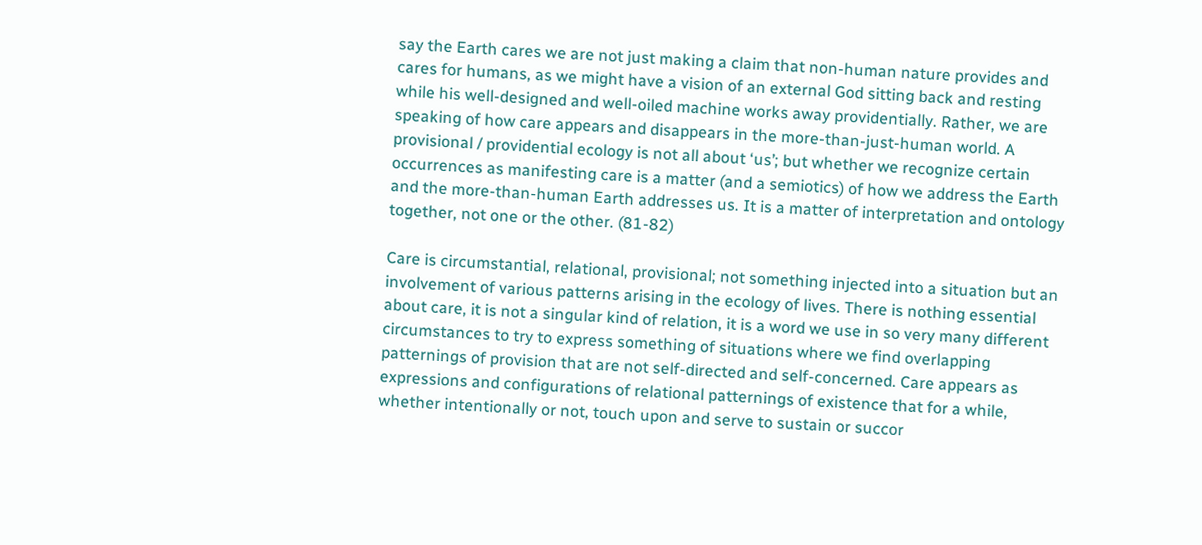say the Earth cares we are not just making a claim that non-human nature provides and cares for humans, as we might have a vision of an external God sitting back and resting while his well-designed and well-oiled machine works away providentially. Rather, we are speaking of how care appears and disappears in the more-than-just-human world. A provisional / providential ecology is not all about ‘us’; but whether we recognize certain occurrences as manifesting care is a matter (and a semiotics) of how we address the Earth and the more-than-human Earth addresses us. It is a matter of interpretation and ontology together, not one or the other. (81-82)

Care is circumstantial, relational, provisional; not something injected into a situation but an involvement of various patterns arising in the ecology of lives. There is nothing essential about care, it is not a singular kind of relation, it is a word we use in so very many different circumstances to try to express something of situations where we find overlapping patternings of provision that are not self-directed and self-concerned. Care appears as expressions and configurations of relational patternings of existence that for a while, whether intentionally or not, touch upon and serve to sustain or succor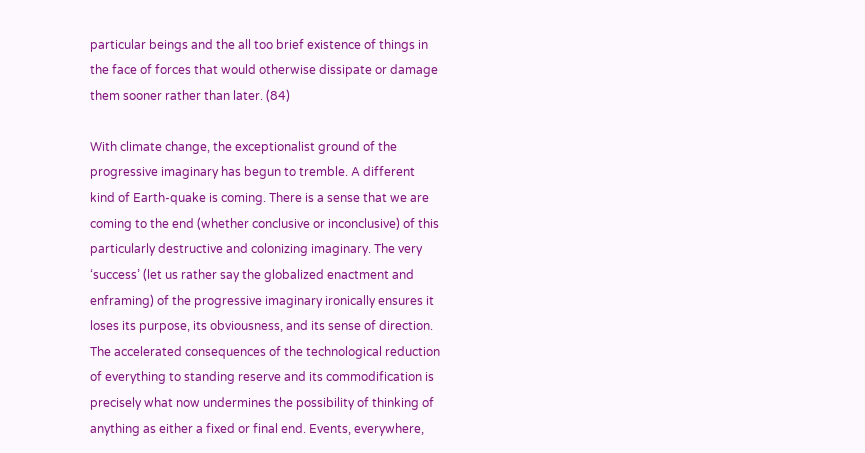particular beings and the all too brief existence of things in the face of forces that would otherwise dissipate or damage them sooner rather than later. (84)

With climate change, the exceptionalist ground of the progressive imaginary has begun to tremble. A different kind of Earth-quake is coming. There is a sense that we are coming to the end (whether conclusive or inconclusive) of this particularly destructive and colonizing imaginary. The very ‘success’ (let us rather say the globalized enactment and enframing) of the progressive imaginary ironically ensures it loses its purpose, its obviousness, and its sense of direction. The accelerated consequences of the technological reduction of everything to standing reserve and its commodification is precisely what now undermines the possibility of thinking of anything as either a fixed or final end. Events, everywhere,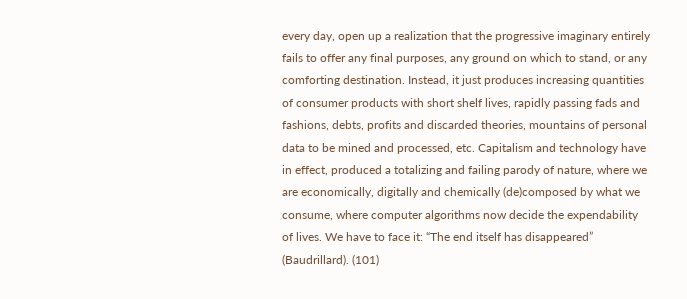every day, open up a realization that the progressive imaginary entirely fails to offer any final purposes, any ground on which to stand, or any comforting destination. Instead, it just produces increasing quantities of consumer products with short shelf lives, rapidly passing fads and fashions, debts, profits and discarded theories, mountains of personal data to be mined and processed, etc. Capitalism and technology have in effect, produced a totalizing and failing parody of nature, where we are economically, digitally and chemically (de)composed by what we consume, where computer algorithms now decide the expendability of lives. We have to face it: “The end itself has disappeared” (Baudrillard). (101)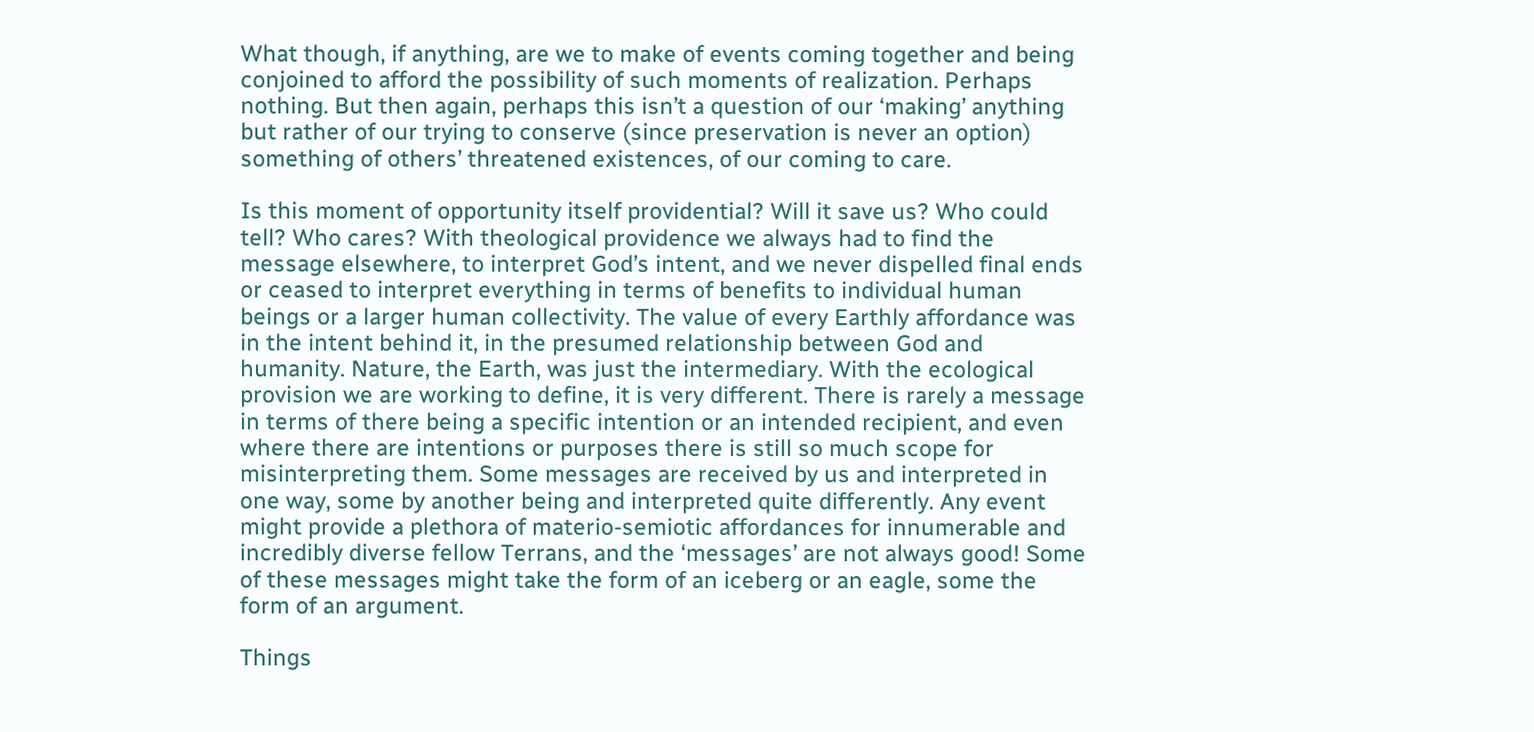What though, if anything, are we to make of events coming together and being conjoined to afford the possibility of such moments of realization. Perhaps nothing. But then again, perhaps this isn’t a question of our ‘making’ anything but rather of our trying to conserve (since preservation is never an option) something of others’ threatened existences, of our coming to care.

Is this moment of opportunity itself providential? Will it save us? Who could tell? Who cares? With theological providence we always had to find the message elsewhere, to interpret God’s intent, and we never dispelled final ends or ceased to interpret everything in terms of benefits to individual human beings or a larger human collectivity. The value of every Earthly affordance was in the intent behind it, in the presumed relationship between God and humanity. Nature, the Earth, was just the intermediary. With the ecological provision we are working to define, it is very different. There is rarely a message in terms of there being a specific intention or an intended recipient, and even where there are intentions or purposes there is still so much scope for misinterpreting them. Some messages are received by us and interpreted in one way, some by another being and interpreted quite differently. Any event might provide a plethora of materio-semiotic affordances for innumerable and incredibly diverse fellow Terrans, and the ‘messages’ are not always good! Some of these messages might take the form of an iceberg or an eagle, some the form of an argument.

Things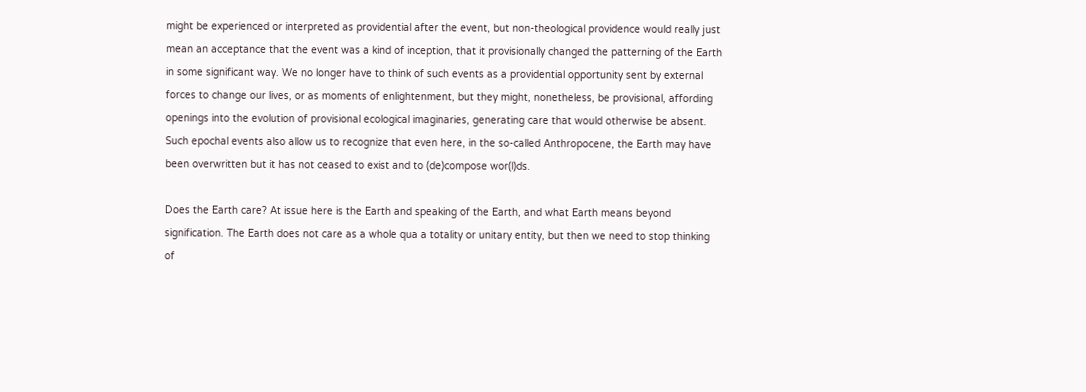might be experienced or interpreted as providential after the event, but non-theological providence would really just mean an acceptance that the event was a kind of inception, that it provisionally changed the patterning of the Earth in some significant way. We no longer have to think of such events as a providential opportunity sent by external forces to change our lives, or as moments of enlightenment, but they might, nonetheless, be provisional, affording openings into the evolution of provisional ecological imaginaries, generating care that would otherwise be absent. Such epochal events also allow us to recognize that even here, in the so-called Anthropocene, the Earth may have been overwritten but it has not ceased to exist and to (de)compose wor(l)ds.

Does the Earth care? At issue here is the Earth and speaking of the Earth, and what Earth means beyond signification. The Earth does not care as a whole qua a totality or unitary entity, but then we need to stop thinking of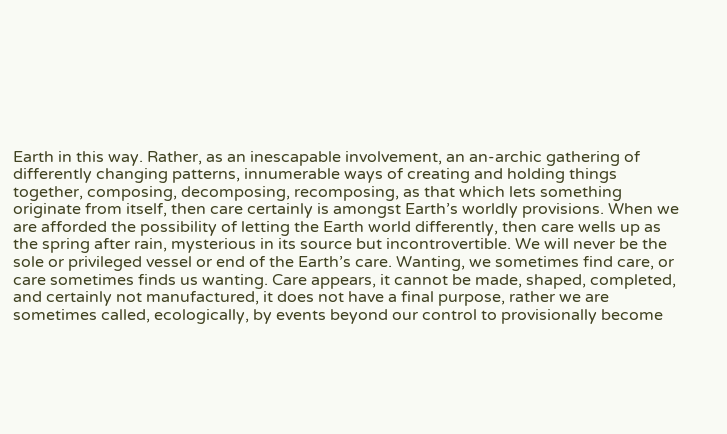Earth in this way. Rather, as an inescapable involvement, an an-archic gathering of differently changing patterns, innumerable ways of creating and holding things together, composing, decomposing, recomposing, as that which lets something originate from itself, then care certainly is amongst Earth’s worldly provisions. When we are afforded the possibility of letting the Earth world differently, then care wells up as the spring after rain, mysterious in its source but incontrovertible. We will never be the sole or privileged vessel or end of the Earth’s care. Wanting, we sometimes find care, or care sometimes finds us wanting. Care appears, it cannot be made, shaped, completed, and certainly not manufactured, it does not have a final purpose, rather we are sometimes called, ecologically, by events beyond our control to provisionally become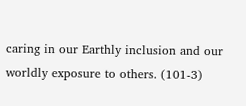caring in our Earthly inclusion and our worldly exposure to others. (101-3)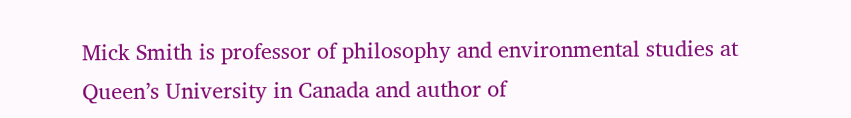Mick Smith is professor of philosophy and environmental studies at Queen’s University in Canada and author of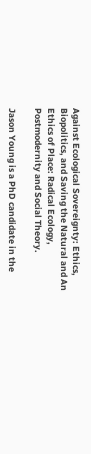Against Ecological Sovereignty: Ethics, Biopolitics, and Saving the Natural and An Ethics of Place: Radical Ecology, Postmodernity and Social Theory.

Jason Young is a PhD candidate in the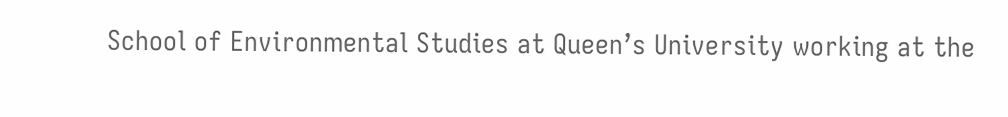School of Environmental Studies at Queen’s University working at the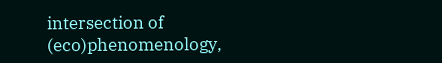intersection of (eco)phenomenology,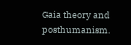Gaia theory and posthumanism.